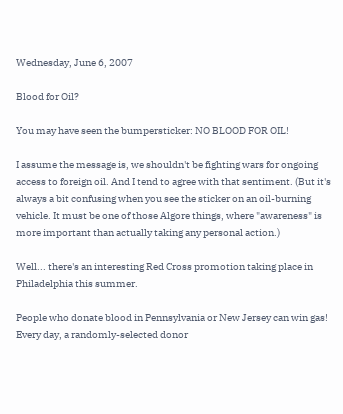Wednesday, June 6, 2007

Blood for Oil?

You may have seen the bumpersticker: NO BLOOD FOR OIL!

I assume the message is, we shouldn't be fighting wars for ongoing access to foreign oil. And I tend to agree with that sentiment. (But it's always a bit confusing when you see the sticker on an oil-burning vehicle. It must be one of those Algore things, where "awareness" is more important than actually taking any personal action.)

Well... there's an interesting Red Cross promotion taking place in Philadelphia this summer.

People who donate blood in Pennsylvania or New Jersey can win gas! Every day, a randomly-selected donor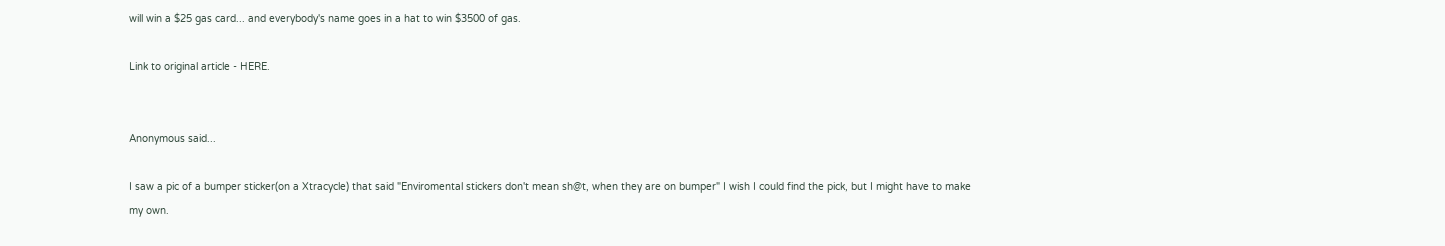will win a $25 gas card... and everybody's name goes in a hat to win $3500 of gas.

Link to original article - HERE.


Anonymous said...

I saw a pic of a bumper sticker(on a Xtracycle) that said "Enviromental stickers don't mean sh@t, when they are on bumper" I wish I could find the pick, but I might have to make my own.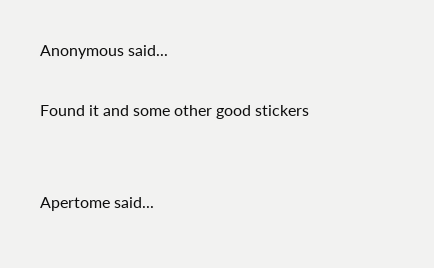Anonymous said...

Found it and some other good stickers


Apertome said...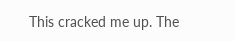This cracked me up. The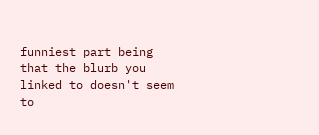funniest part being that the blurb you linked to doesn't seem to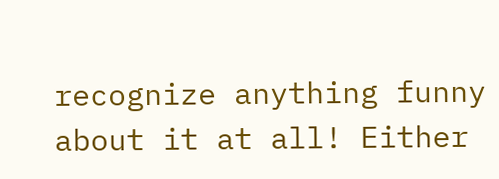recognize anything funny about it at all! Either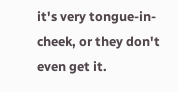it's very tongue-in-cheek, or they don't even get it.